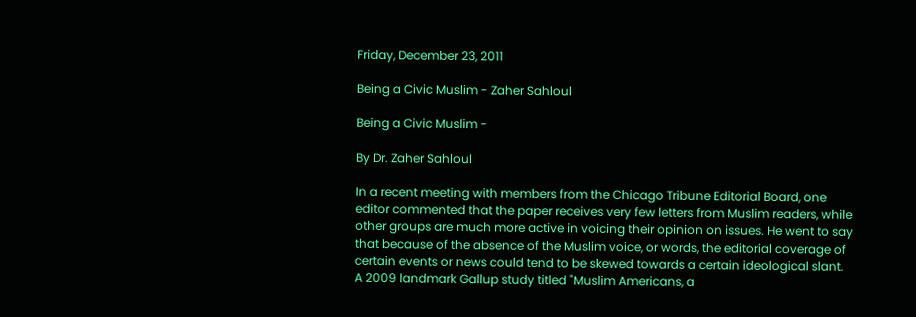Friday, December 23, 2011

Being a Civic Muslim - Zaher Sahloul

Being a Civic Muslim -

By Dr. Zaher Sahloul

In a recent meeting with members from the Chicago Tribune Editorial Board, one editor commented that the paper receives very few letters from Muslim readers, while other groups are much more active in voicing their opinion on issues. He went to say that because of the absence of the Muslim voice, or words, the editorial coverage of certain events or news could tend to be skewed towards a certain ideological slant.
A 2009 landmark Gallup study titled "Muslim Americans, a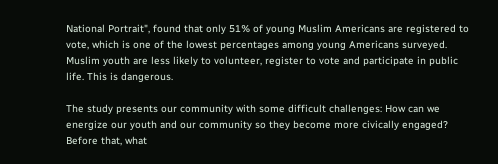National Portrait", found that only 51% of young Muslim Americans are registered to vote, which is one of the lowest percentages among young Americans surveyed. Muslim youth are less likely to volunteer, register to vote and participate in public life. This is dangerous.

The study presents our community with some difficult challenges: How can we energize our youth and our community so they become more civically engaged? Before that, what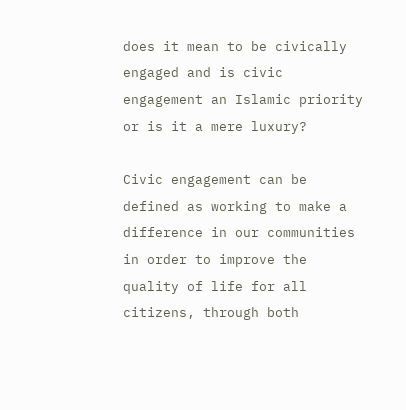does it mean to be civically engaged and is civic engagement an Islamic priority or is it a mere luxury?

Civic engagement can be defined as working to make a difference in our communities in order to improve the quality of life for all citizens, through both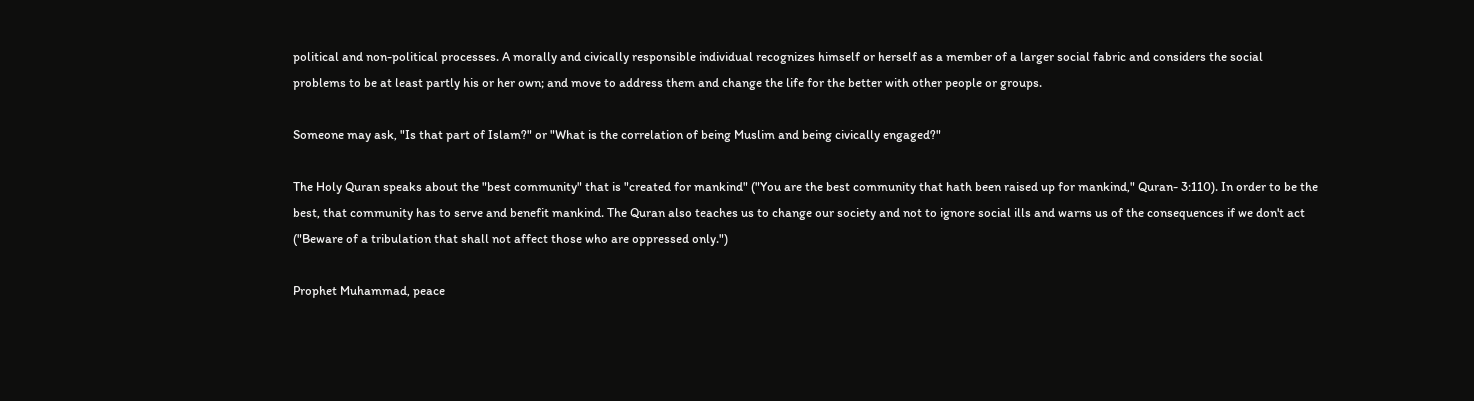political and non-political processes. A morally and civically responsible individual recognizes himself or herself as a member of a larger social fabric and considers the social problems to be at least partly his or her own; and move to address them and change the life for the better with other people or groups.

Someone may ask, "Is that part of Islam?" or "What is the correlation of being Muslim and being civically engaged?"

The Holy Quran speaks about the "best community" that is "created for mankind" ("You are the best community that hath been raised up for mankind," Quran- 3:110). In order to be the best, that community has to serve and benefit mankind. The Quran also teaches us to change our society and not to ignore social ills and warns us of the consequences if we don't act ("Beware of a tribulation that shall not affect those who are oppressed only.")

Prophet Muhammad, peace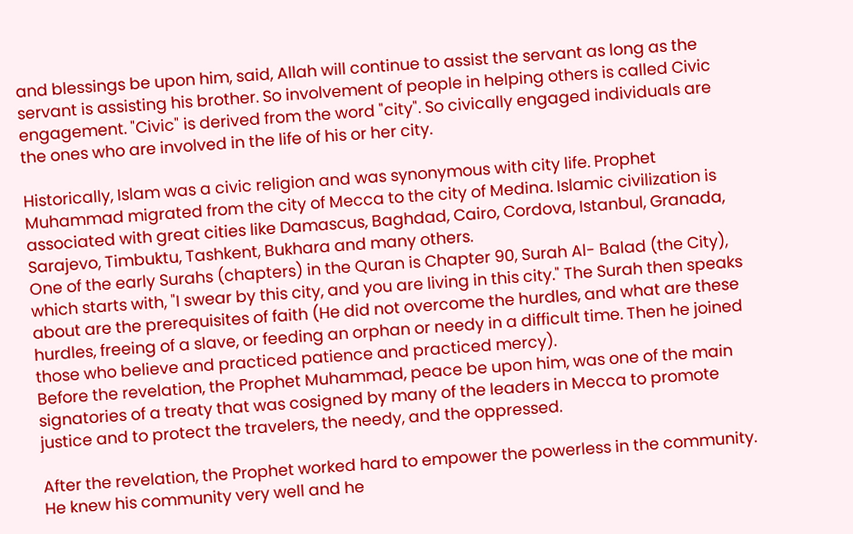and blessings be upon him, said, Allah will continue to assist the servant as long as the servant is assisting his brother. So involvement of people in helping others is called Civic engagement. "Civic" is derived from the word "city". So civically engaged individuals are the ones who are involved in the life of his or her city.

Historically, Islam was a civic religion and was synonymous with city life. Prophet Muhammad migrated from the city of Mecca to the city of Medina. Islamic civilization is associated with great cities like Damascus, Baghdad, Cairo, Cordova, Istanbul, Granada, Sarajevo, Timbuktu, Tashkent, Bukhara and many others.
One of the early Surahs (chapters) in the Quran is Chapter 90, Surah Al- Balad (the City), which starts with, "I swear by this city, and you are living in this city." The Surah then speaks about are the prerequisites of faith (He did not overcome the hurdles, and what are these hurdles, freeing of a slave, or feeding an orphan or needy in a difficult time. Then he joined those who believe and practiced patience and practiced mercy).
Before the revelation, the Prophet Muhammad, peace be upon him, was one of the main signatories of a treaty that was cosigned by many of the leaders in Mecca to promote justice and to protect the travelers, the needy, and the oppressed.

After the revelation, the Prophet worked hard to empower the powerless in the community. He knew his community very well and he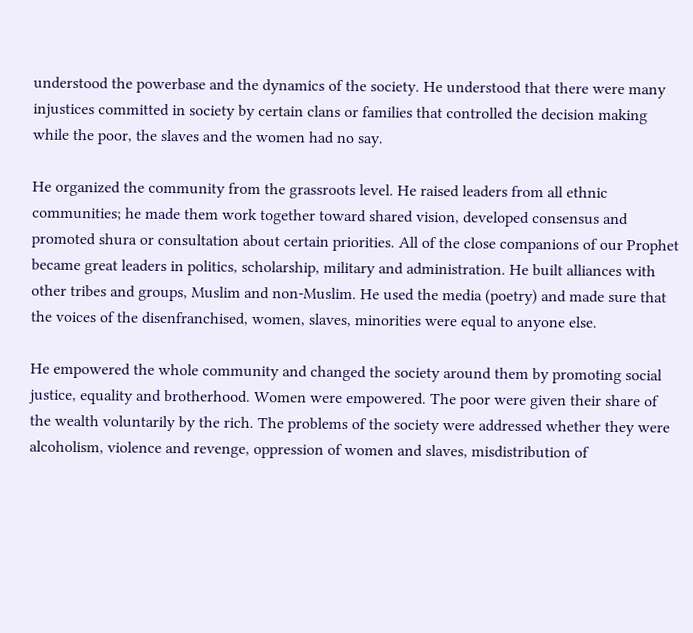understood the powerbase and the dynamics of the society. He understood that there were many injustices committed in society by certain clans or families that controlled the decision making while the poor, the slaves and the women had no say.

He organized the community from the grassroots level. He raised leaders from all ethnic communities; he made them work together toward shared vision, developed consensus and promoted shura or consultation about certain priorities. All of the close companions of our Prophet became great leaders in politics, scholarship, military and administration. He built alliances with other tribes and groups, Muslim and non-Muslim. He used the media (poetry) and made sure that the voices of the disenfranchised, women, slaves, minorities were equal to anyone else.

He empowered the whole community and changed the society around them by promoting social justice, equality and brotherhood. Women were empowered. The poor were given their share of the wealth voluntarily by the rich. The problems of the society were addressed whether they were alcoholism, violence and revenge, oppression of women and slaves, misdistribution of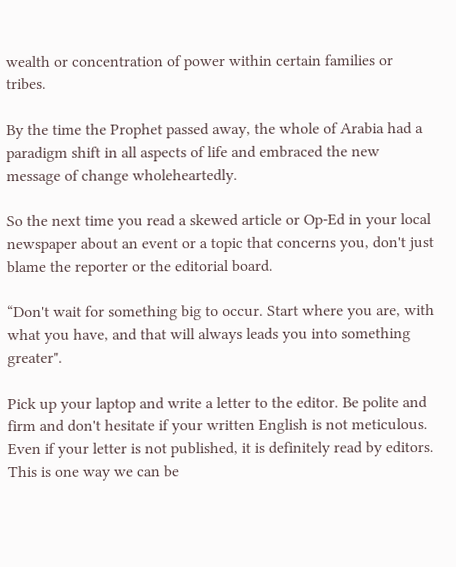wealth or concentration of power within certain families or tribes.

By the time the Prophet passed away, the whole of Arabia had a paradigm shift in all aspects of life and embraced the new message of change wholeheartedly.

So the next time you read a skewed article or Op-Ed in your local newspaper about an event or a topic that concerns you, don't just blame the reporter or the editorial board.

“Don't wait for something big to occur. Start where you are, with what you have, and that will always leads you into something greater".

Pick up your laptop and write a letter to the editor. Be polite and firm and don't hesitate if your written English is not meticulous. Even if your letter is not published, it is definitely read by editors. This is one way we can be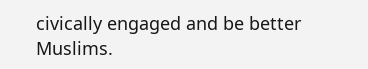civically engaged and be better Muslims.